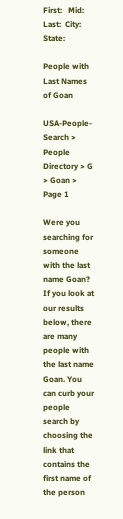First:   Mid:   Last:  City:  State:

People with Last Names of Goan

USA-People-Search > People Directory > G > Goan > Page 1

Were you searching for someone with the last name Goan? If you look at our results below, there are many people with the last name Goan. You can curb your people search by choosing the link that contains the first name of the person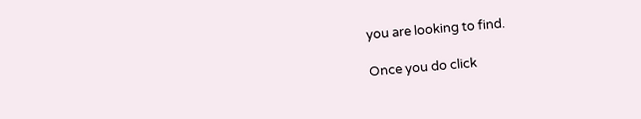you are looking to find.

Once you do click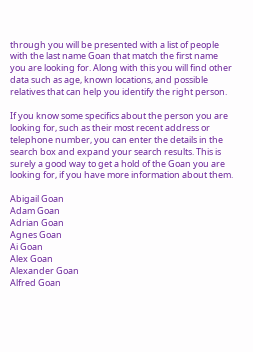through you will be presented with a list of people with the last name Goan that match the first name you are looking for. Along with this you will find other data such as age, known locations, and possible relatives that can help you identify the right person.

If you know some specifics about the person you are looking for, such as their most recent address or telephone number, you can enter the details in the search box and expand your search results. This is surely a good way to get a hold of the Goan you are looking for, if you have more information about them.

Abigail Goan
Adam Goan
Adrian Goan
Agnes Goan
Ai Goan
Alex Goan
Alexander Goan
Alfred Goan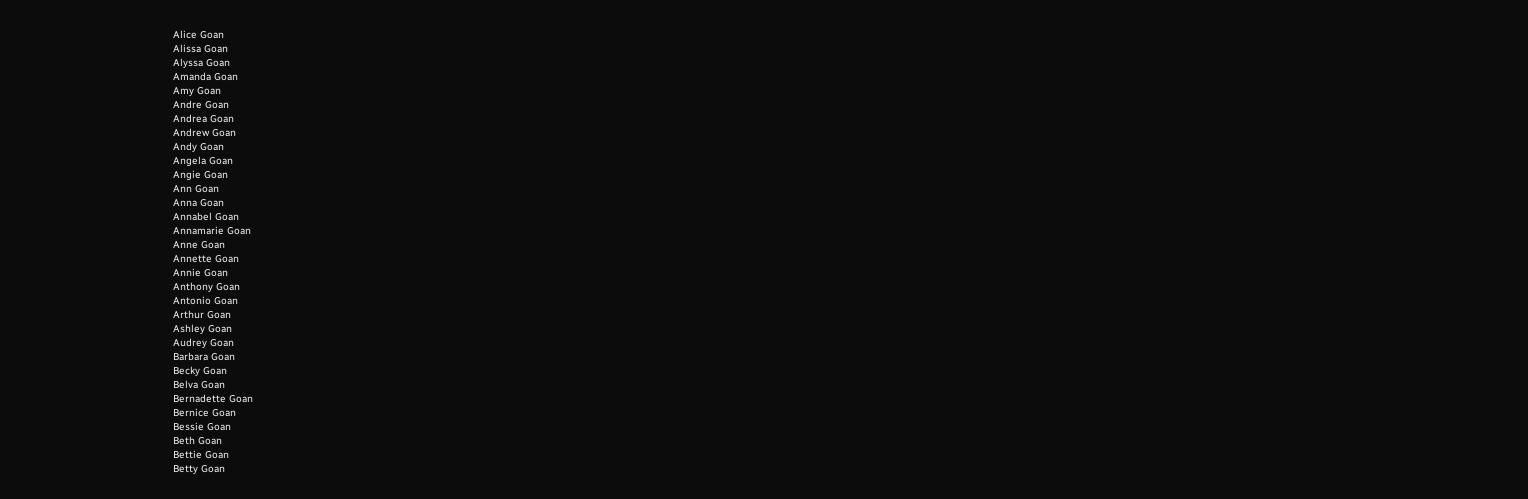Alice Goan
Alissa Goan
Alyssa Goan
Amanda Goan
Amy Goan
Andre Goan
Andrea Goan
Andrew Goan
Andy Goan
Angela Goan
Angie Goan
Ann Goan
Anna Goan
Annabel Goan
Annamarie Goan
Anne Goan
Annette Goan
Annie Goan
Anthony Goan
Antonio Goan
Arthur Goan
Ashley Goan
Audrey Goan
Barbara Goan
Becky Goan
Belva Goan
Bernadette Goan
Bernice Goan
Bessie Goan
Beth Goan
Bettie Goan
Betty Goan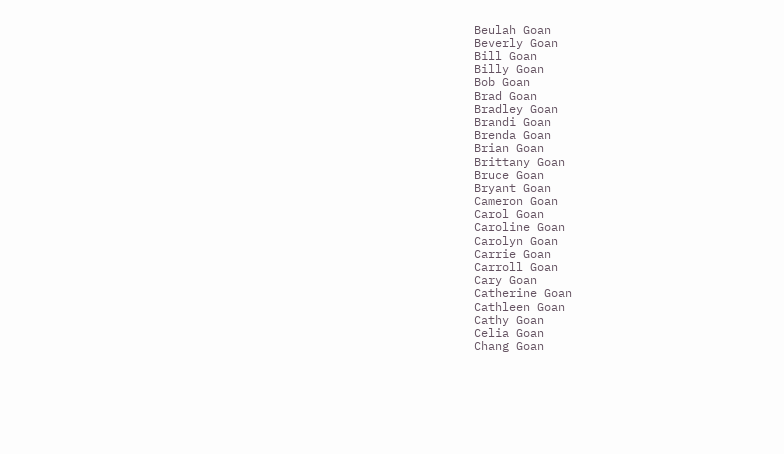Beulah Goan
Beverly Goan
Bill Goan
Billy Goan
Bob Goan
Brad Goan
Bradley Goan
Brandi Goan
Brenda Goan
Brian Goan
Brittany Goan
Bruce Goan
Bryant Goan
Cameron Goan
Carol Goan
Caroline Goan
Carolyn Goan
Carrie Goan
Carroll Goan
Cary Goan
Catherine Goan
Cathleen Goan
Cathy Goan
Celia Goan
Chang Goan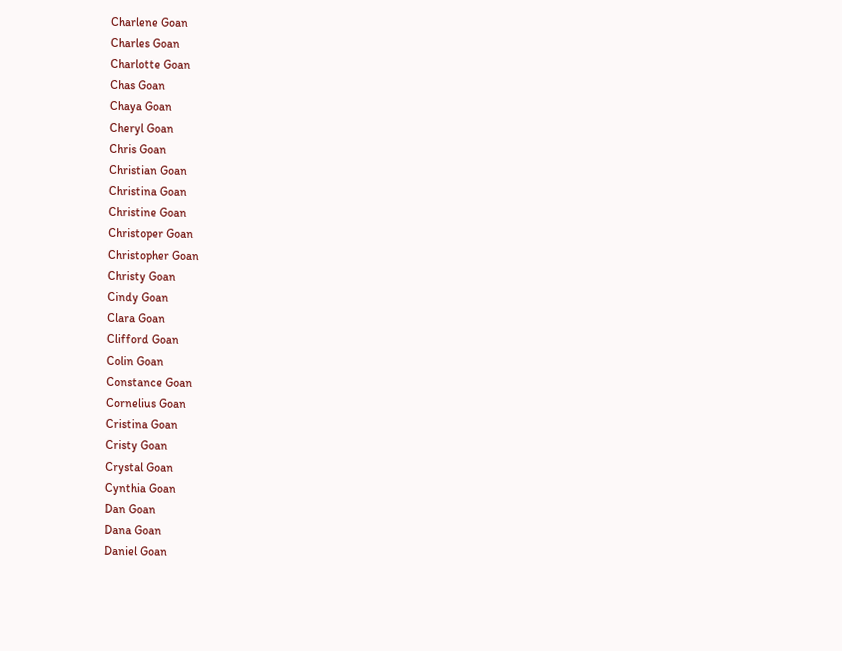Charlene Goan
Charles Goan
Charlotte Goan
Chas Goan
Chaya Goan
Cheryl Goan
Chris Goan
Christian Goan
Christina Goan
Christine Goan
Christoper Goan
Christopher Goan
Christy Goan
Cindy Goan
Clara Goan
Clifford Goan
Colin Goan
Constance Goan
Cornelius Goan
Cristina Goan
Cristy Goan
Crystal Goan
Cynthia Goan
Dan Goan
Dana Goan
Daniel Goan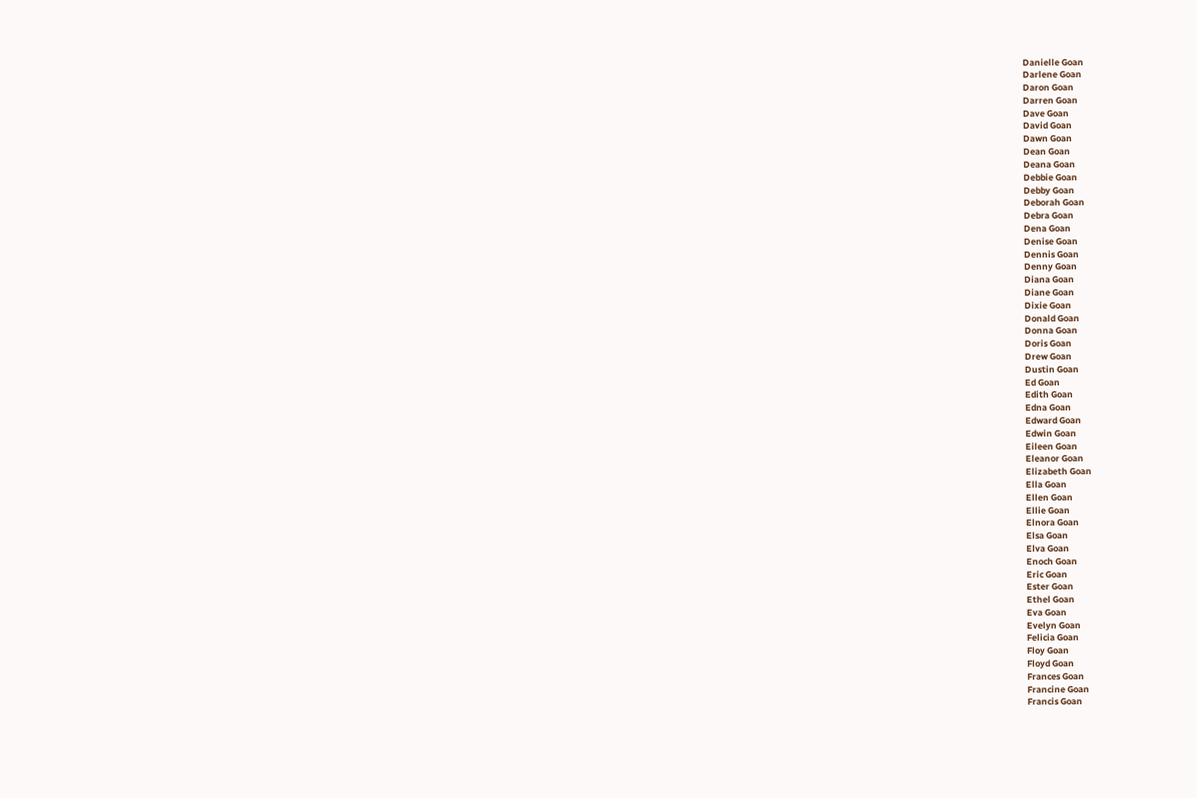Danielle Goan
Darlene Goan
Daron Goan
Darren Goan
Dave Goan
David Goan
Dawn Goan
Dean Goan
Deana Goan
Debbie Goan
Debby Goan
Deborah Goan
Debra Goan
Dena Goan
Denise Goan
Dennis Goan
Denny Goan
Diana Goan
Diane Goan
Dixie Goan
Donald Goan
Donna Goan
Doris Goan
Drew Goan
Dustin Goan
Ed Goan
Edith Goan
Edna Goan
Edward Goan
Edwin Goan
Eileen Goan
Eleanor Goan
Elizabeth Goan
Ella Goan
Ellen Goan
Ellie Goan
Elnora Goan
Elsa Goan
Elva Goan
Enoch Goan
Eric Goan
Ester Goan
Ethel Goan
Eva Goan
Evelyn Goan
Felicia Goan
Floy Goan
Floyd Goan
Frances Goan
Francine Goan
Francis Goan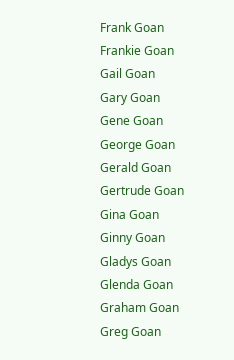Frank Goan
Frankie Goan
Gail Goan
Gary Goan
Gene Goan
George Goan
Gerald Goan
Gertrude Goan
Gina Goan
Ginny Goan
Gladys Goan
Glenda Goan
Graham Goan
Greg Goan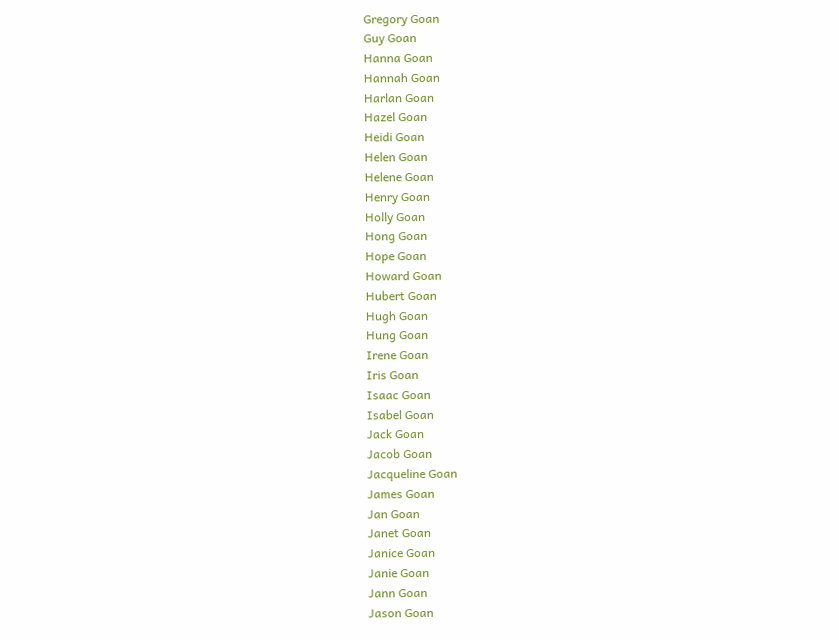Gregory Goan
Guy Goan
Hanna Goan
Hannah Goan
Harlan Goan
Hazel Goan
Heidi Goan
Helen Goan
Helene Goan
Henry Goan
Holly Goan
Hong Goan
Hope Goan
Howard Goan
Hubert Goan
Hugh Goan
Hung Goan
Irene Goan
Iris Goan
Isaac Goan
Isabel Goan
Jack Goan
Jacob Goan
Jacqueline Goan
James Goan
Jan Goan
Janet Goan
Janice Goan
Janie Goan
Jann Goan
Jason Goan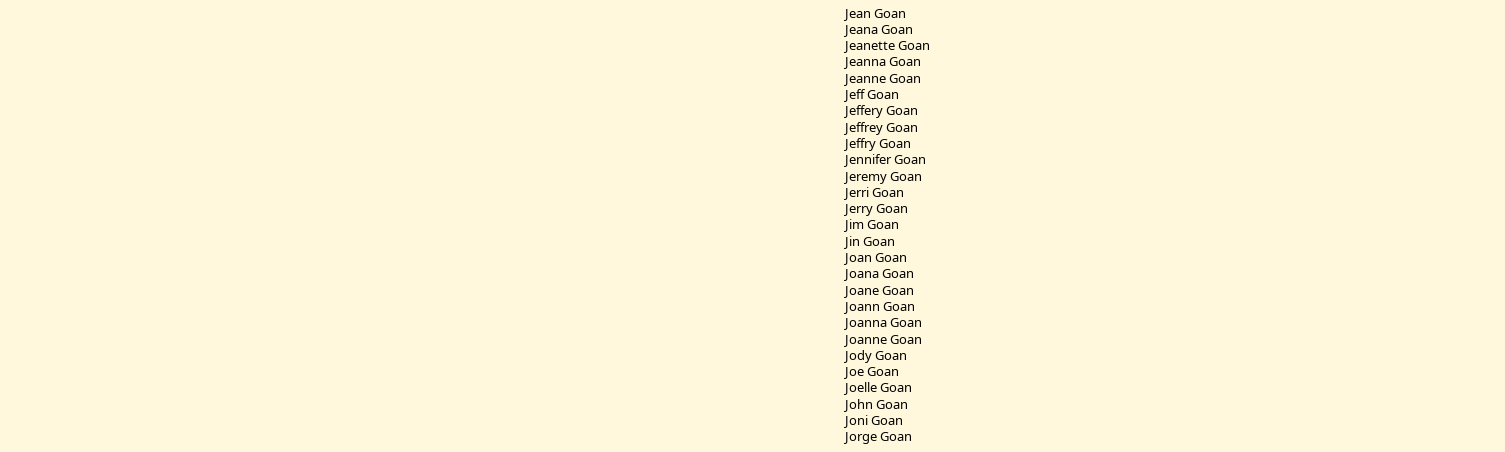Jean Goan
Jeana Goan
Jeanette Goan
Jeanna Goan
Jeanne Goan
Jeff Goan
Jeffery Goan
Jeffrey Goan
Jeffry Goan
Jennifer Goan
Jeremy Goan
Jerri Goan
Jerry Goan
Jim Goan
Jin Goan
Joan Goan
Joana Goan
Joane Goan
Joann Goan
Joanna Goan
Joanne Goan
Jody Goan
Joe Goan
Joelle Goan
John Goan
Joni Goan
Jorge Goan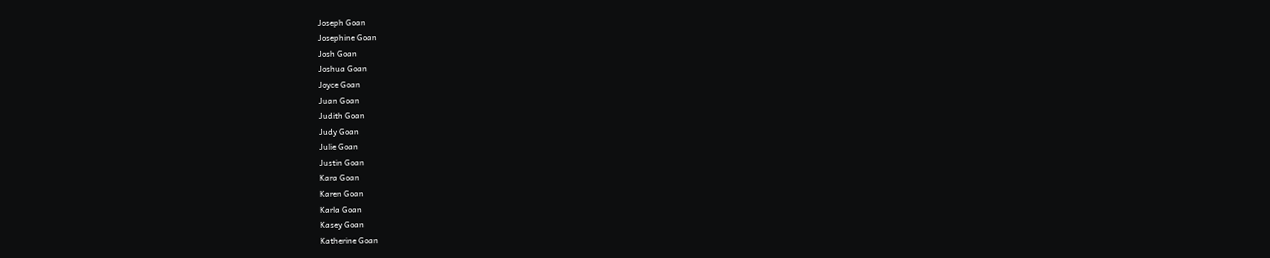Joseph Goan
Josephine Goan
Josh Goan
Joshua Goan
Joyce Goan
Juan Goan
Judith Goan
Judy Goan
Julie Goan
Justin Goan
Kara Goan
Karen Goan
Karla Goan
Kasey Goan
Katherine Goan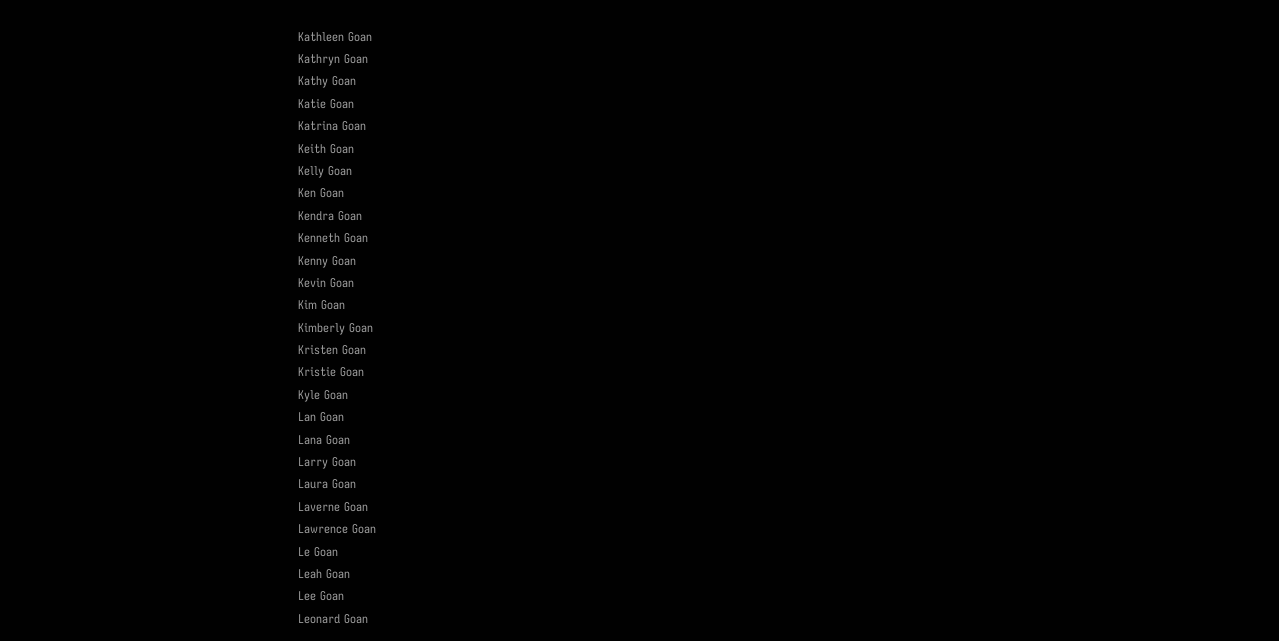Kathleen Goan
Kathryn Goan
Kathy Goan
Katie Goan
Katrina Goan
Keith Goan
Kelly Goan
Ken Goan
Kendra Goan
Kenneth Goan
Kenny Goan
Kevin Goan
Kim Goan
Kimberly Goan
Kristen Goan
Kristie Goan
Kyle Goan
Lan Goan
Lana Goan
Larry Goan
Laura Goan
Laverne Goan
Lawrence Goan
Le Goan
Leah Goan
Lee Goan
Leonard Goan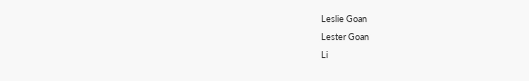Leslie Goan
Lester Goan
Li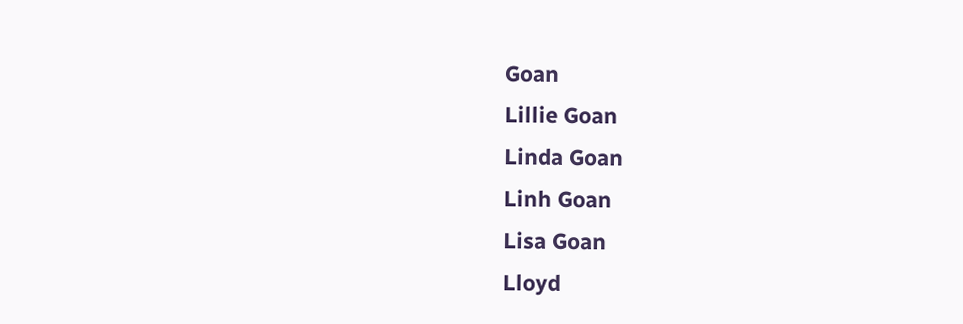Goan
Lillie Goan
Linda Goan
Linh Goan
Lisa Goan
Lloyd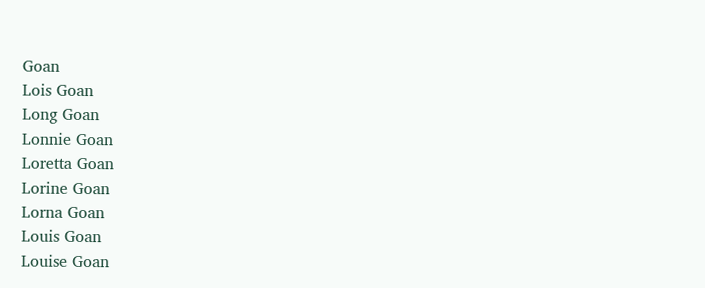Goan
Lois Goan
Long Goan
Lonnie Goan
Loretta Goan
Lorine Goan
Lorna Goan
Louis Goan
Louise Goan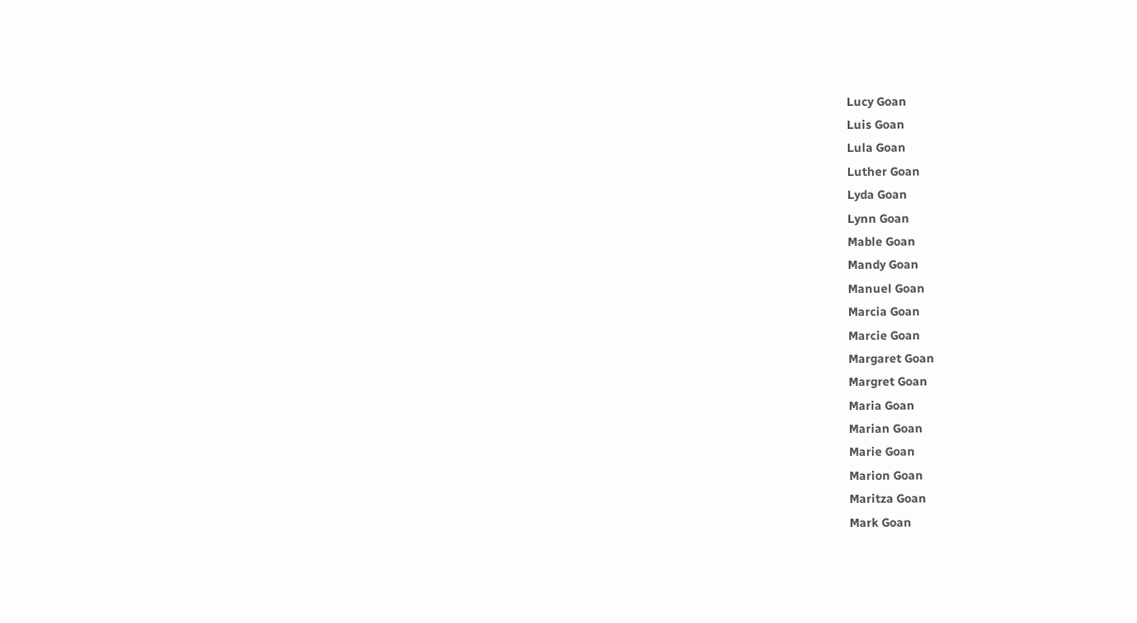Lucy Goan
Luis Goan
Lula Goan
Luther Goan
Lyda Goan
Lynn Goan
Mable Goan
Mandy Goan
Manuel Goan
Marcia Goan
Marcie Goan
Margaret Goan
Margret Goan
Maria Goan
Marian Goan
Marie Goan
Marion Goan
Maritza Goan
Mark Goan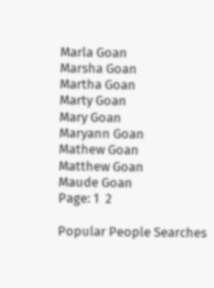Marla Goan
Marsha Goan
Martha Goan
Marty Goan
Mary Goan
Maryann Goan
Mathew Goan
Matthew Goan
Maude Goan
Page: 1  2

Popular People Searches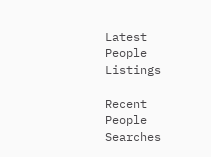Latest People Listings

Recent People Searches